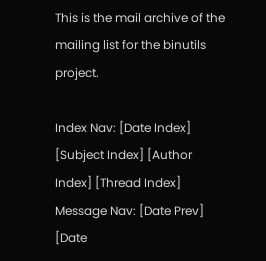This is the mail archive of the mailing list for the binutils project.

Index Nav: [Date Index] [Subject Index] [Author Index] [Thread Index]
Message Nav: [Date Prev] [Date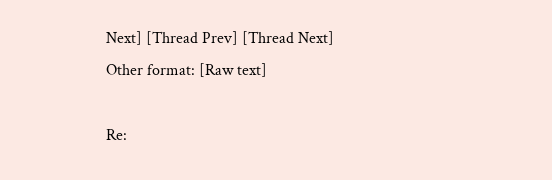Next] [Thread Prev] [Thread Next]
Other format: [Raw text]

Re: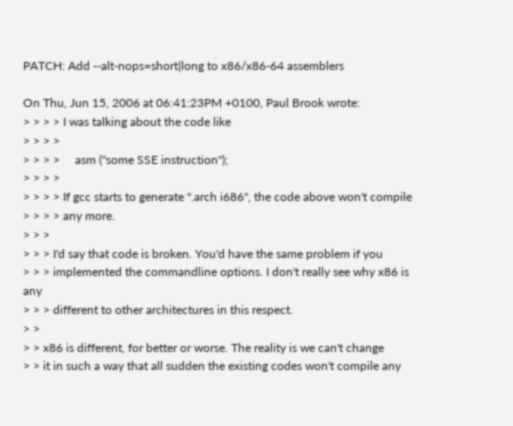PATCH: Add --alt-nops=short|long to x86/x86-64 assemblers

On Thu, Jun 15, 2006 at 06:41:23PM +0100, Paul Brook wrote:
> > > > I was talking about the code like
> > > >
> > > >     asm ("some SSE instruction");
> > > >
> > > > If gcc starts to generate ".arch i686", the code above won't compile
> > > > any more.
> > >
> > > I'd say that code is broken. You'd have the same problem if you
> > > implemented the commandline options. I don't really see why x86 is any
> > > different to other architectures in this respect.
> >
> > x86 is different, for better or worse. The reality is we can't change
> > it in such a way that all sudden the existing codes won't compile any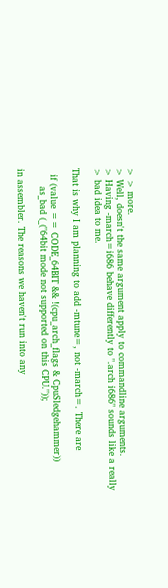> > more.
> Well, doesn't the same argument apply to commandline arguments.
> Having -march=i686 behave differently to ".arch i686" sounds like a really
> bad idea to me.

That is why I am planning to add -mtune=, not -march=. There are

  if (value == CODE_64BIT && !(cpu_arch_flags & CpuSledgehammer))
      as_bad (_("64bit mode not supported on this CPU."));

in assembler. The reasons we haven't run into any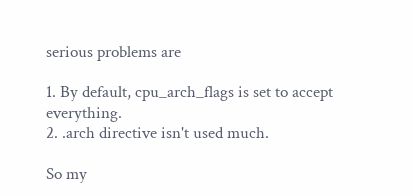serious problems are

1. By default, cpu_arch_flags is set to accept everything.
2. .arch directive isn't used much.

So my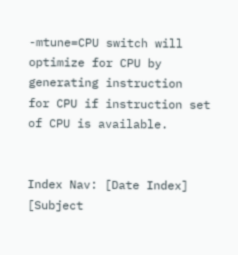-mtune=CPU switch will optimize for CPU by generating instruction
for CPU if instruction set of CPU is available.


Index Nav: [Date Index] [Subject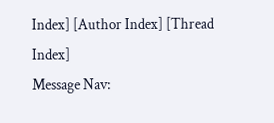Index] [Author Index] [Thread Index]
Message Nav: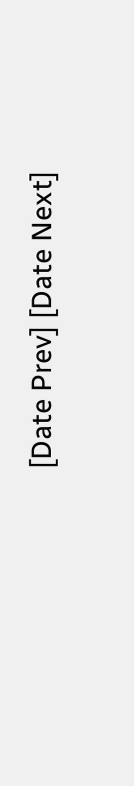[Date Prev] [Date Next]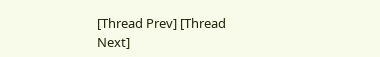[Thread Prev] [Thread Next]